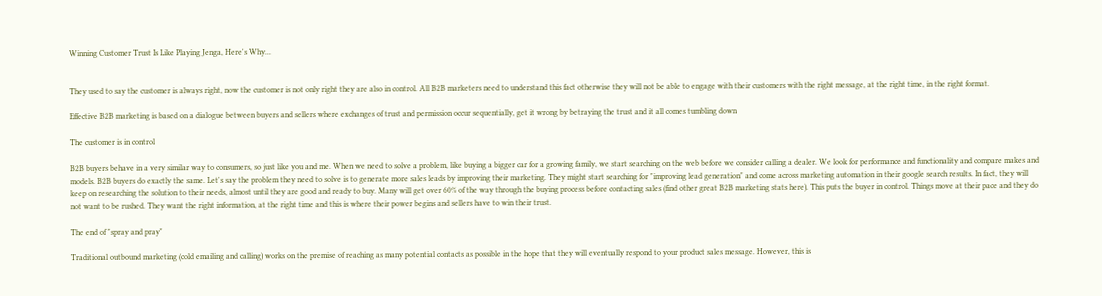Winning Customer Trust Is Like Playing Jenga, Here's Why...


They used to say the customer is always right, now the customer is not only right they are also in control. All B2B marketers need to understand this fact otherwise they will not be able to engage with their customers with the right message, at the right time, in the right format.

Effective B2B marketing is based on a dialogue between buyers and sellers where exchanges of trust and permission occur sequentially, get it wrong by betraying the trust and it all comes tumbling down

The customer is in control

B2B buyers behave in a very similar way to consumers, so just like you and me. When we need to solve a problem, like buying a bigger car for a growing family, we start searching on the web before we consider calling a dealer. We look for performance and functionality and compare makes and models. B2B buyers do exactly the same. Let's say the problem they need to solve is to generate more sales leads by improving their marketing. They might start searching for "improving lead generation" and come across marketing automation in their google search results. In fact, they will keep on researching the solution to their needs, almost until they are good and ready to buy. Many will get over 60% of the way through the buying process before contacting sales (find other great B2B marketing stats here). This puts the buyer in control. Things move at their pace and they do not want to be rushed. They want the right information, at the right time and this is where their power begins and sellers have to win their trust.

The end of "spray and pray"

Traditional outbound marketing (cold emailing and calling) works on the premise of reaching as many potential contacts as possible in the hope that they will eventually respond to your product sales message. However, this is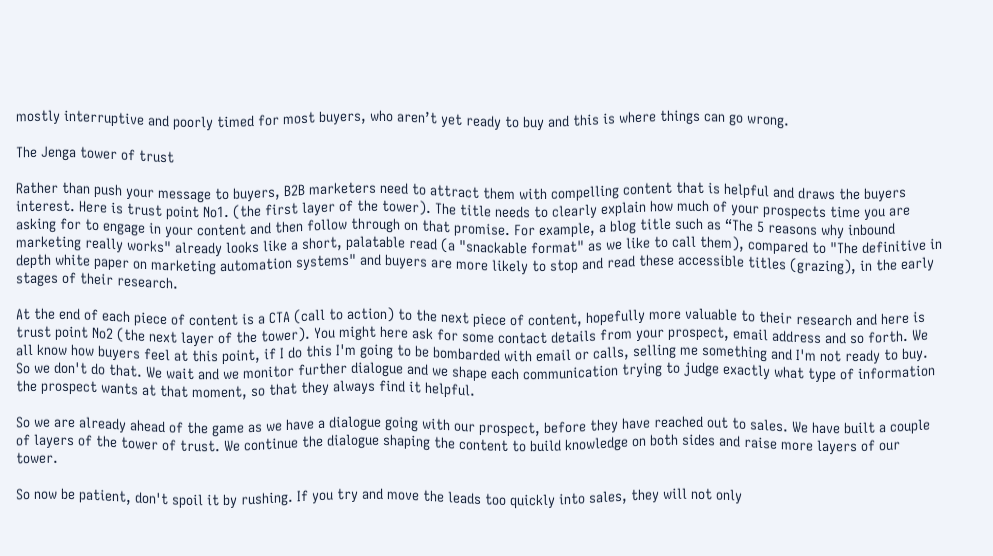mostly interruptive and poorly timed for most buyers, who aren’t yet ready to buy and this is where things can go wrong.

The Jenga tower of trust

Rather than push your message to buyers, B2B marketers need to attract them with compelling content that is helpful and draws the buyers interest. Here is trust point No1. (the first layer of the tower). The title needs to clearly explain how much of your prospects time you are asking for to engage in your content and then follow through on that promise. For example, a blog title such as “The 5 reasons why inbound marketing really works" already looks like a short, palatable read (a "snackable format" as we like to call them), compared to "The definitive in depth white paper on marketing automation systems" and buyers are more likely to stop and read these accessible titles (grazing), in the early stages of their research.

At the end of each piece of content is a CTA (call to action) to the next piece of content, hopefully more valuable to their research and here is trust point No2 (the next layer of the tower). You might here ask for some contact details from your prospect, email address and so forth. We all know how buyers feel at this point, if I do this I'm going to be bombarded with email or calls, selling me something and I'm not ready to buy. So we don't do that. We wait and we monitor further dialogue and we shape each communication trying to judge exactly what type of information the prospect wants at that moment, so that they always find it helpful.

So we are already ahead of the game as we have a dialogue going with our prospect, before they have reached out to sales. We have built a couple of layers of the tower of trust. We continue the dialogue shaping the content to build knowledge on both sides and raise more layers of our tower.

So now be patient, don't spoil it by rushing. If you try and move the leads too quickly into sales, they will not only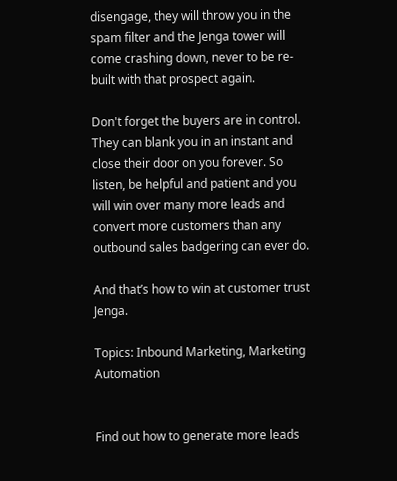disengage, they will throw you in the spam filter and the Jenga tower will come crashing down, never to be re-built with that prospect again.

Don't forget the buyers are in control. They can blank you in an instant and close their door on you forever. So listen, be helpful and patient and you will win over many more leads and convert more customers than any outbound sales badgering can ever do.

And that’s how to win at customer trust Jenga.

Topics: Inbound Marketing, Marketing Automation


Find out how to generate more leads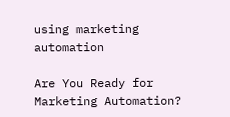using marketing automation

Are You Ready for Marketing Automation?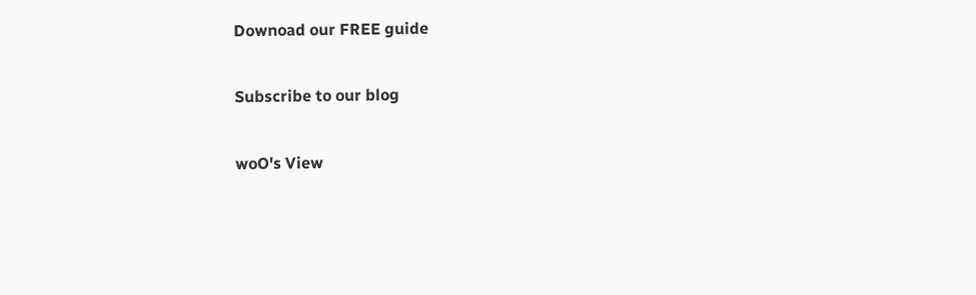Downoad our FREE guide

Subscribe to our blog

woO's View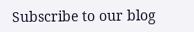Subscribe to our blog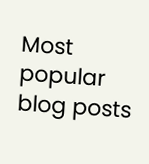Most popular blog posts